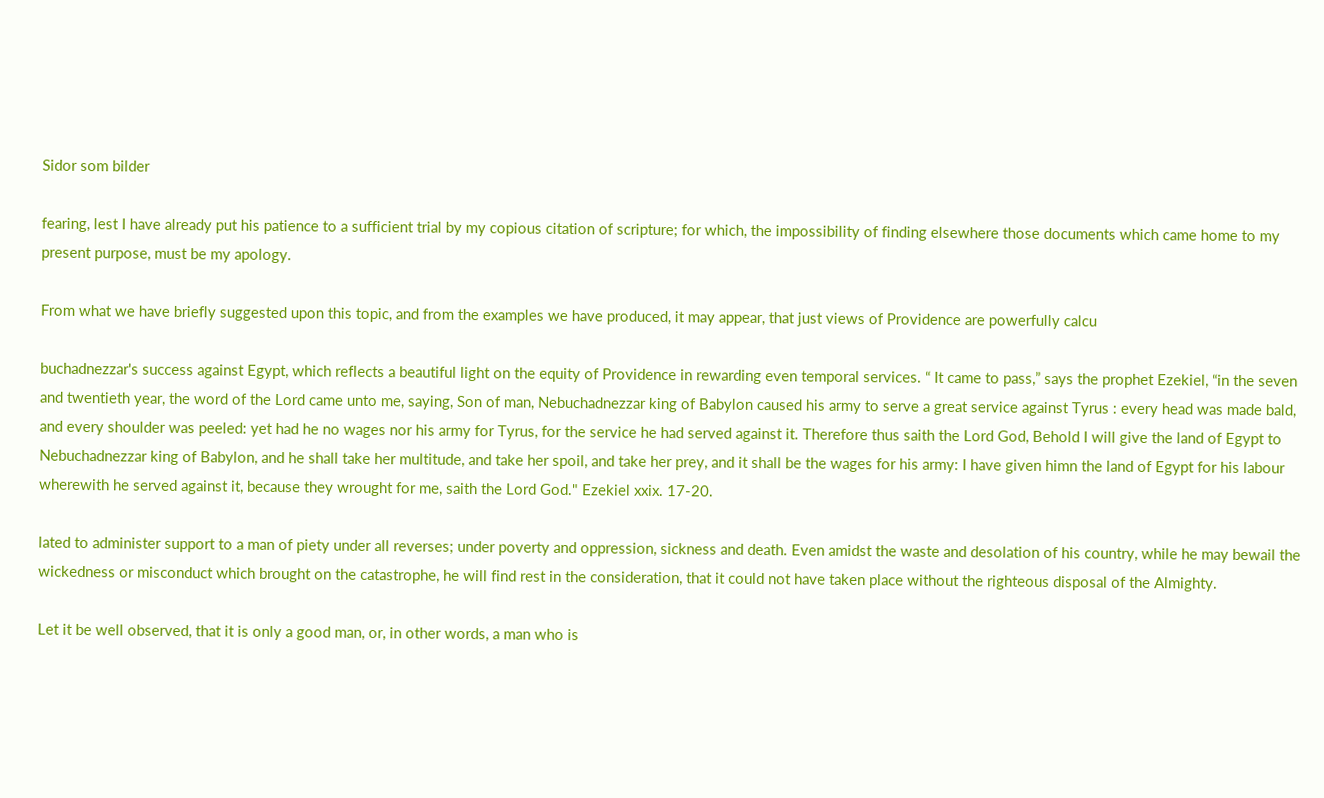Sidor som bilder

fearing, lest I have already put his patience to a sufficient trial by my copious citation of scripture; for which, the impossibility of finding elsewhere those documents which came home to my present purpose, must be my apology.

From what we have briefly suggested upon this topic, and from the examples we have produced, it may appear, that just views of Providence are powerfully calcu

buchadnezzar's success against Egypt, which reflects a beautiful light on the equity of Providence in rewarding even temporal services. “ It came to pass,” says the prophet Ezekiel, “in the seven and twentieth year, the word of the Lord came unto me, saying, Son of man, Nebuchadnezzar king of Babylon caused his army to serve a great service against Tyrus : every head was made bald, and every shoulder was peeled: yet had he no wages nor his army for Tyrus, for the service he had served against it. Therefore thus saith the Lord God, Behold I will give the land of Egypt to Nebuchadnezzar king of Babylon, and he shall take her multitude, and take her spoil, and take her prey, and it shall be the wages for his army: I have given himn the land of Egypt for his labour wherewith he served against it, because they wrought for me, saith the Lord God." Ezekiel xxix. 17-20.

lated to administer support to a man of piety under all reverses; under poverty and oppression, sickness and death. Even amidst the waste and desolation of his country, while he may bewail the wickedness or misconduct which brought on the catastrophe, he will find rest in the consideration, that it could not have taken place without the righteous disposal of the Almighty.

Let it be well observed, that it is only a good man, or, in other words, a man who is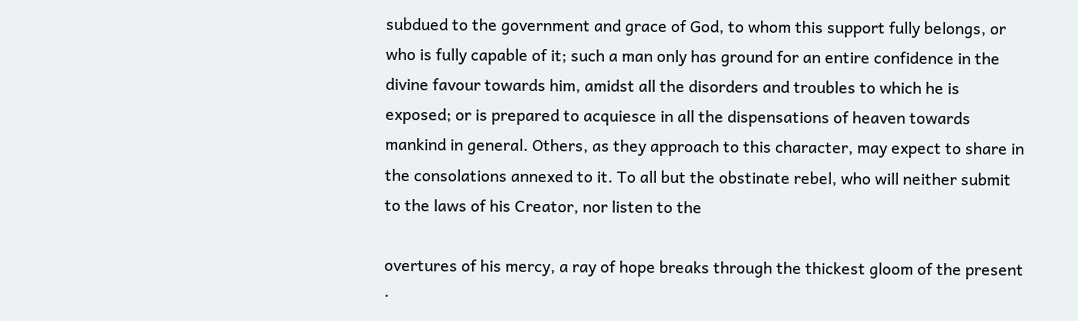subdued to the government and grace of God, to whom this support fully belongs, or who is fully capable of it; such a man only has ground for an entire confidence in the divine favour towards him, amidst all the disorders and troubles to which he is exposed; or is prepared to acquiesce in all the dispensations of heaven towards mankind in general. Others, as they approach to this character, may expect to share in the consolations annexed to it. To all but the obstinate rebel, who will neither submit to the laws of his Creator, nor listen to the

overtures of his mercy, a ray of hope breaks through the thickest gloom of the present ·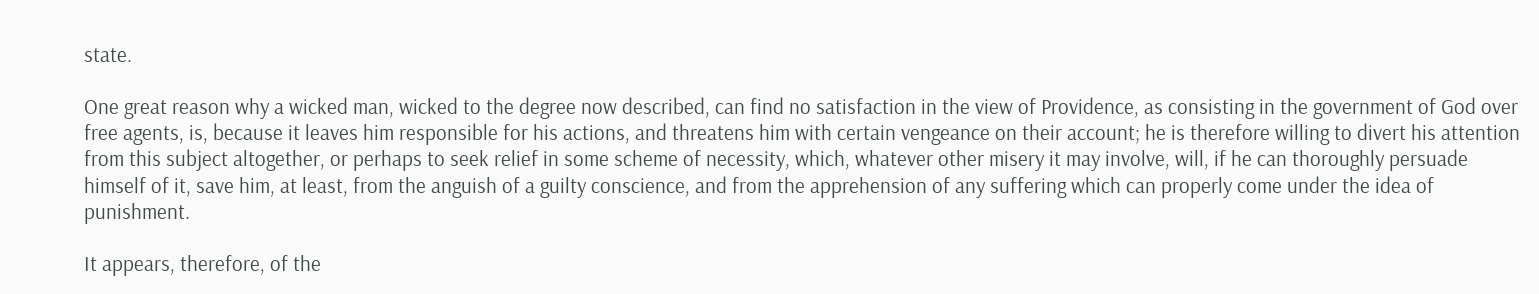state.

One great reason why a wicked man, wicked to the degree now described, can find no satisfaction in the view of Providence, as consisting in the government of God over free agents, is, because it leaves him responsible for his actions, and threatens him with certain vengeance on their account; he is therefore willing to divert his attention from this subject altogether, or perhaps to seek relief in some scheme of necessity, which, whatever other misery it may involve, will, if he can thoroughly persuade himself of it, save him, at least, from the anguish of a guilty conscience, and from the apprehension of any suffering which can properly come under the idea of punishment.

It appears, therefore, of the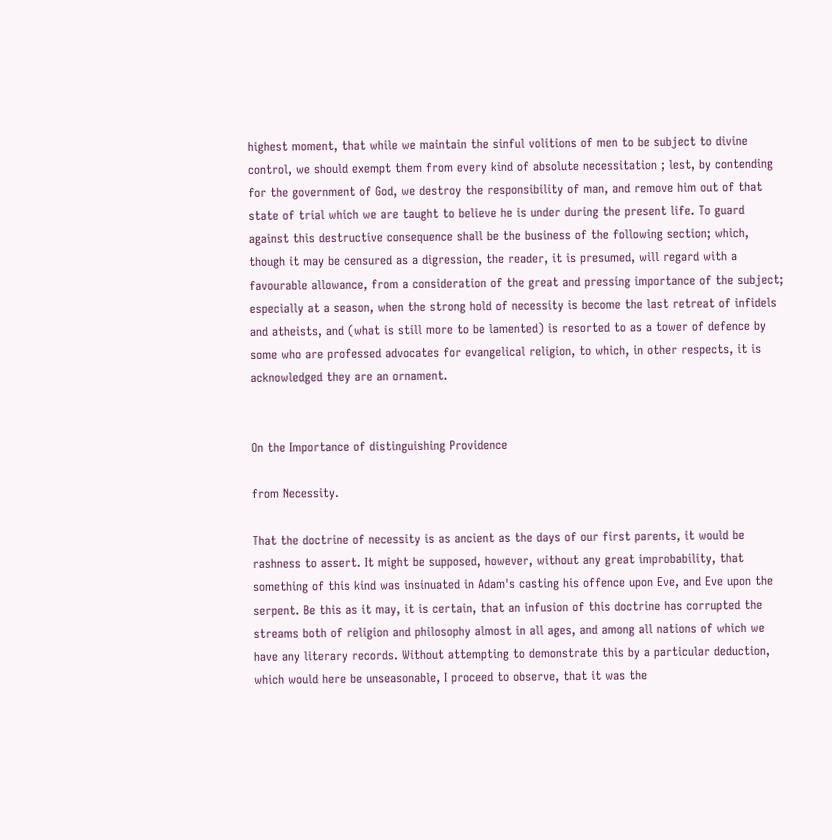highest moment, that while we maintain the sinful volitions of men to be subject to divine control, we should exempt them from every kind of absolute necessitation ; lest, by contending for the government of God, we destroy the responsibility of man, and remove him out of that state of trial which we are taught to believe he is under during the present life. To guard against this destructive consequence shall be the business of the following section; which, though it may be censured as a digression, the reader, it is presumed, will regard with a favourable allowance, from a consideration of the great and pressing importance of the subject; especially at a season, when the strong hold of necessity is become the last retreat of infidels and atheists, and (what is still more to be lamented) is resorted to as a tower of defence by some who are professed advocates for evangelical religion, to which, in other respects, it is acknowledged they are an ornament.


On the Importance of distinguishing Providence

from Necessity.

That the doctrine of necessity is as ancient as the days of our first parents, it would be rashness to assert. It might be supposed, however, without any great improbability, that something of this kind was insinuated in Adam's casting his offence upon Eve, and Eve upon the serpent. Be this as it may, it is certain, that an infusion of this doctrine has corrupted the streams both of religion and philosophy almost in all ages, and among all nations of which we have any literary records. Without attempting to demonstrate this by a particular deduction, which would here be unseasonable, I proceed to observe, that it was the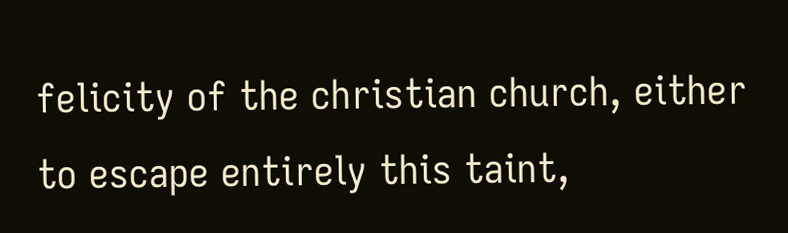felicity of the christian church, either to escape entirely this taint,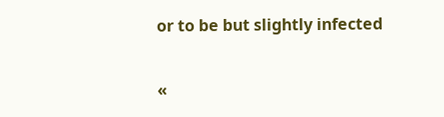or to be but slightly infected

«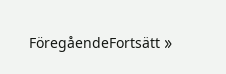FöregåendeFortsätt »